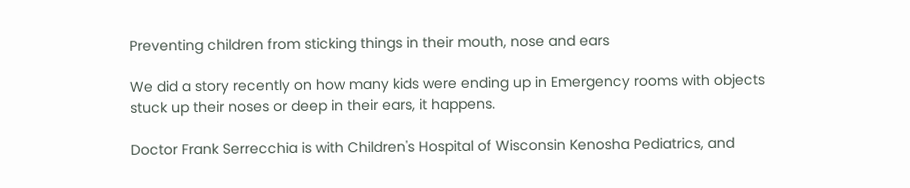Preventing children from sticking things in their mouth, nose and ears

We did a story recently on how many kids were ending up in Emergency rooms with objects stuck up their noses or deep in their ears, it happens.

Doctor Frank Serrecchia is with Children's Hospital of Wisconsin Kenosha Pediatrics, and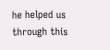he helped us through this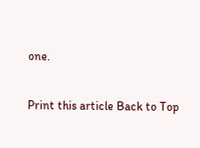one.

Print this article Back to Top